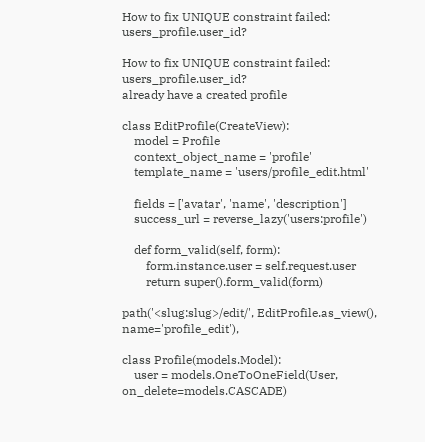How to fix UNIQUE constraint failed: users_profile.user_id?

How to fix UNIQUE constraint failed: users_profile.user_id?
already have a created profile

class EditProfile(CreateView):
    model = Profile
    context_object_name = 'profile'
    template_name = 'users/profile_edit.html'

    fields = ['avatar', 'name', 'description']
    success_url = reverse_lazy('users:profile')

    def form_valid(self, form):
        form.instance.user = self.request.user
        return super().form_valid(form)

path('<slug:slug>/edit/', EditProfile.as_view(), name='profile_edit'),

class Profile(models.Model):
    user = models.OneToOneField(User, on_delete=models.CASCADE)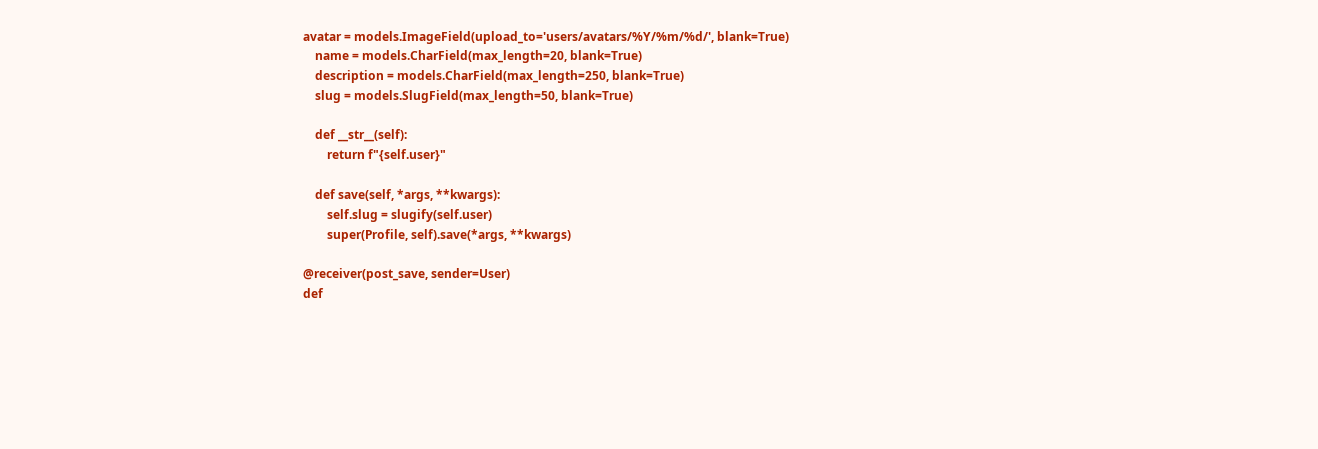avatar = models.ImageField(upload_to='users/avatars/%Y/%m/%d/', blank=True)
    name = models.CharField(max_length=20, blank=True)
    description = models.CharField(max_length=250, blank=True)
    slug = models.SlugField(max_length=50, blank=True)

    def __str__(self):
        return f"{self.user}"

    def save(self, *args, **kwargs):
        self.slug = slugify(self.user)
        super(Profile, self).save(*args, **kwargs)

@receiver(post_save, sender=User)
def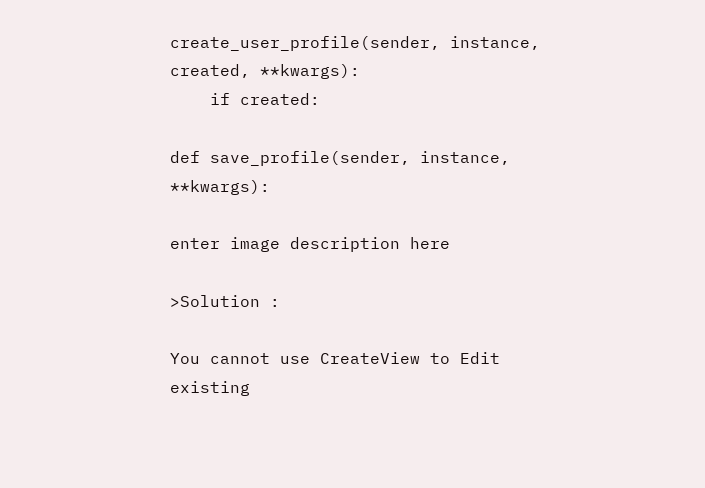create_user_profile(sender, instance, created, **kwargs):
    if created:

def save_profile(sender, instance, **kwargs):

enter image description here

>Solution :

You cannot use CreateView to Edit existing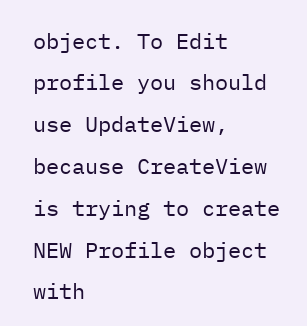object. To Edit profile you should use UpdateView, because CreateView is trying to create NEW Profile object with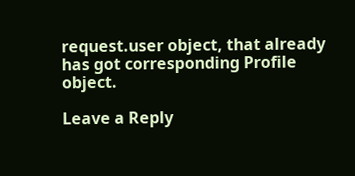request.user object, that already has got corresponding Profile object.

Leave a Reply